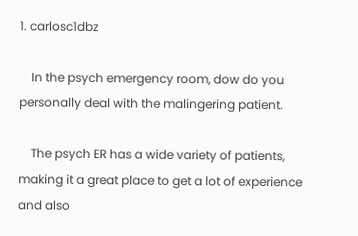1. carlosc1dbz

    In the psych emergency room, dow do you personally deal with the malingering patient.

    The psych ER has a wide variety of patients, making it a great place to get a lot of experience and also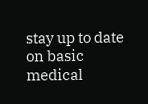stay up to date on basic medical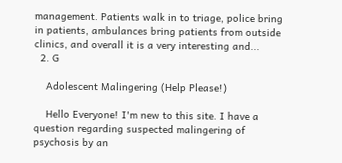management. Patients walk in to triage, police bring in patients, ambulances bring patients from outside clinics, and overall it is a very interesting and...
  2. G

    Adolescent Malingering (Help Please!)

    Hello Everyone! I'm new to this site. I have a question regarding suspected malingering of psychosis by an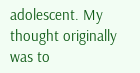adolescent. My thought originally was to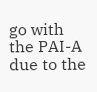go with the PAI-A due to the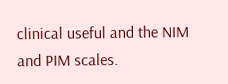clinical useful and the NIM and PIM scales.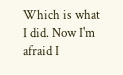Which is what I did. Now I'm afraid I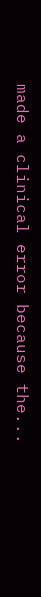made a clinical error because the...